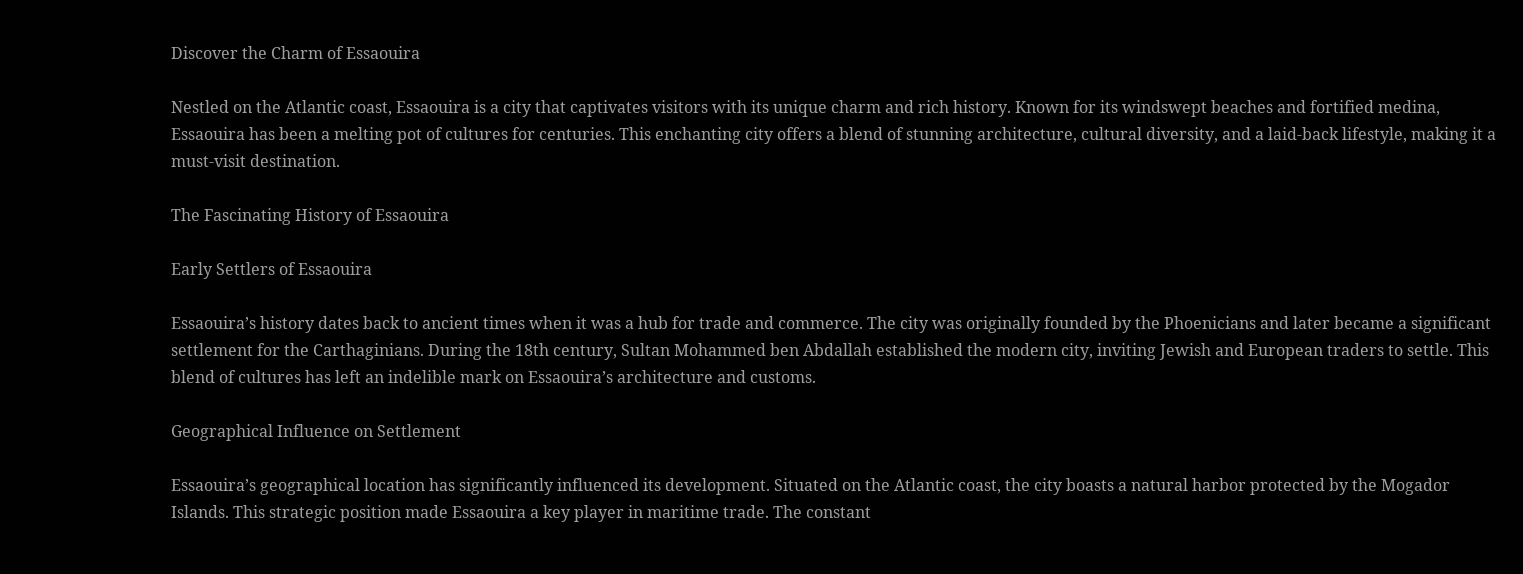Discover the Charm of Essaouira

Nestled on the Atlantic coast, Essaouira is a city that captivates visitors with its unique charm and rich history. Known for its windswept beaches and fortified medina, Essaouira has been a melting pot of cultures for centuries. This enchanting city offers a blend of stunning architecture, cultural diversity, and a laid-back lifestyle, making it a must-visit destination.

The Fascinating History of Essaouira

Early Settlers of Essaouira

Essaouira’s history dates back to ancient times when it was a hub for trade and commerce. The city was originally founded by the Phoenicians and later became a significant settlement for the Carthaginians. During the 18th century, Sultan Mohammed ben Abdallah established the modern city, inviting Jewish and European traders to settle. This blend of cultures has left an indelible mark on Essaouira’s architecture and customs.

Geographical Influence on Settlement

Essaouira’s geographical location has significantly influenced its development. Situated on the Atlantic coast, the city boasts a natural harbor protected by the Mogador Islands. This strategic position made Essaouira a key player in maritime trade. The constant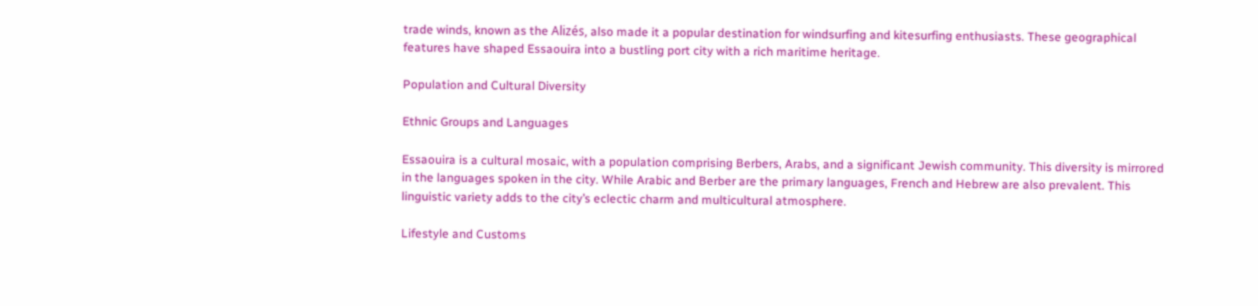trade winds, known as the Alizés, also made it a popular destination for windsurfing and kitesurfing enthusiasts. These geographical features have shaped Essaouira into a bustling port city with a rich maritime heritage.

Population and Cultural Diversity

Ethnic Groups and Languages

Essaouira is a cultural mosaic, with a population comprising Berbers, Arabs, and a significant Jewish community. This diversity is mirrored in the languages spoken in the city. While Arabic and Berber are the primary languages, French and Hebrew are also prevalent. This linguistic variety adds to the city’s eclectic charm and multicultural atmosphere.

Lifestyle and Customs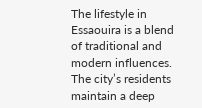The lifestyle in Essaouira is a blend of traditional and modern influences. The city’s residents maintain a deep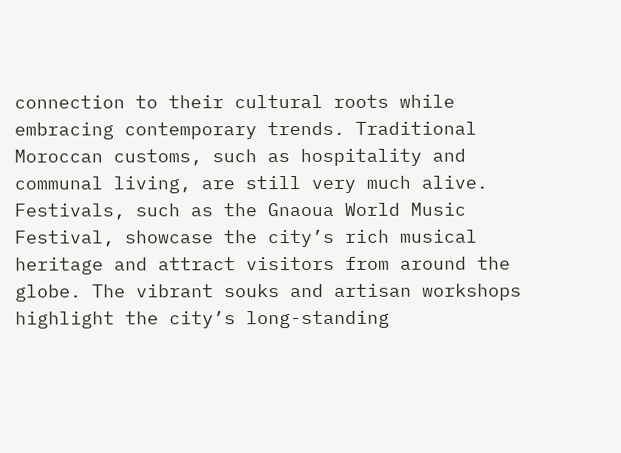connection to their cultural roots while embracing contemporary trends. Traditional Moroccan customs, such as hospitality and communal living, are still very much alive. Festivals, such as the Gnaoua World Music Festival, showcase the city’s rich musical heritage and attract visitors from around the globe. The vibrant souks and artisan workshops highlight the city’s long-standing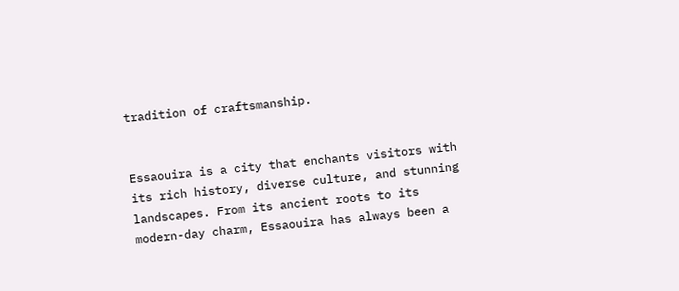tradition of craftsmanship.


Essaouira is a city that enchants visitors with its rich history, diverse culture, and stunning landscapes. From its ancient roots to its modern-day charm, Essaouira has always been a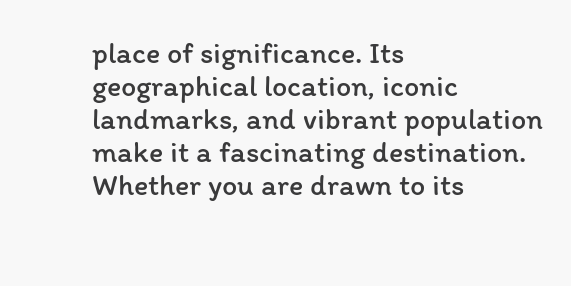place of significance. Its geographical location, iconic landmarks, and vibrant population make it a fascinating destination. Whether you are drawn to its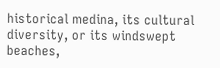historical medina, its cultural diversity, or its windswept beaches,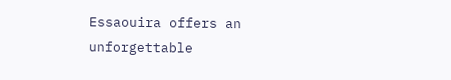Essaouira offers an unforgettable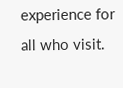experience for all who visit.